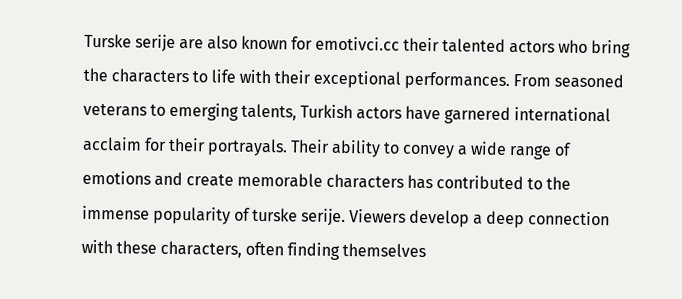Turske serije are also known for emotivci.cc their talented actors who bring the characters to life with their exceptional performances. From seasoned veterans to emerging talents, Turkish actors have garnered international acclaim for their portrayals. Their ability to convey a wide range of emotions and create memorable characters has contributed to the immense popularity of turske serije. Viewers develop a deep connection with these characters, often finding themselves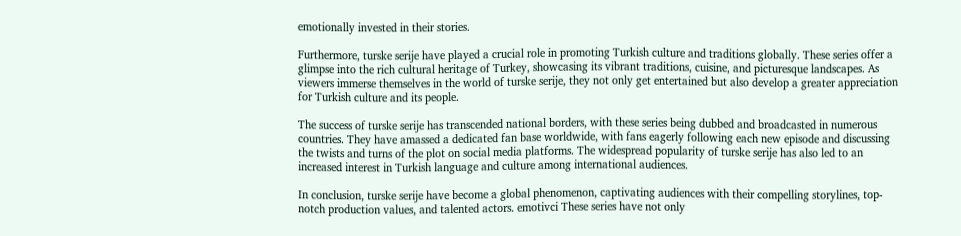emotionally invested in their stories.

Furthermore, turske serije have played a crucial role in promoting Turkish culture and traditions globally. These series offer a glimpse into the rich cultural heritage of Turkey, showcasing its vibrant traditions, cuisine, and picturesque landscapes. As viewers immerse themselves in the world of turske serije, they not only get entertained but also develop a greater appreciation for Turkish culture and its people.

The success of turske serije has transcended national borders, with these series being dubbed and broadcasted in numerous countries. They have amassed a dedicated fan base worldwide, with fans eagerly following each new episode and discussing the twists and turns of the plot on social media platforms. The widespread popularity of turske serije has also led to an increased interest in Turkish language and culture among international audiences.

In conclusion, turske serije have become a global phenomenon, captivating audiences with their compelling storylines, top-notch production values, and talented actors. emotivci These series have not only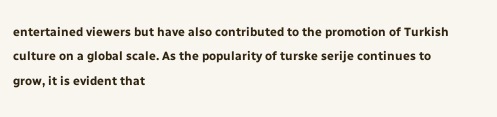entertained viewers but have also contributed to the promotion of Turkish culture on a global scale. As the popularity of turske serije continues to grow, it is evident that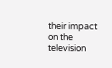their impact on the television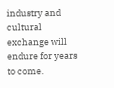industry and cultural exchange will endure for years to come.